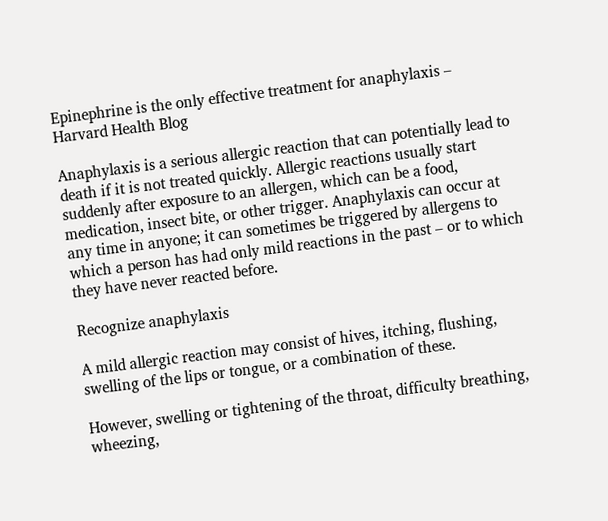Epinephrine is the only effective treatment for anaphylaxis – Harvard Health Blog

Anaphylaxis is a serious allergic reaction that can potentially lead to death if it is not treated quickly. Allergic reactions usually start suddenly after exposure to an allergen, which can be a food, medication, insect bite, or other trigger. Anaphylaxis can occur at any time in anyone; it can sometimes be triggered by allergens to which a person has had only mild reactions in the past – or to which they have never reacted before.

Recognize anaphylaxis

A mild allergic reaction may consist of hives, itching, flushing, swelling of the lips or tongue, or a combination of these.

However, swelling or tightening of the throat, difficulty breathing, wheezing,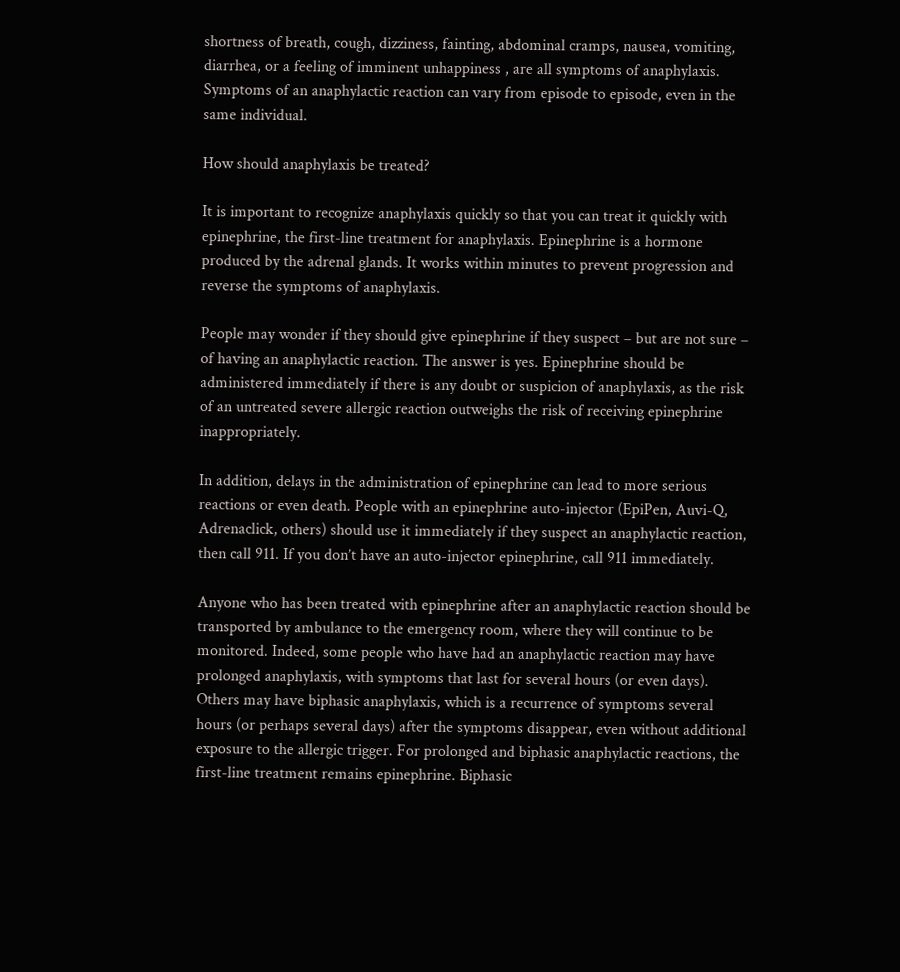shortness of breath, cough, dizziness, fainting, abdominal cramps, nausea, vomiting, diarrhea, or a feeling of imminent unhappiness , are all symptoms of anaphylaxis. Symptoms of an anaphylactic reaction can vary from episode to episode, even in the same individual.

How should anaphylaxis be treated?

It is important to recognize anaphylaxis quickly so that you can treat it quickly with epinephrine, the first-line treatment for anaphylaxis. Epinephrine is a hormone produced by the adrenal glands. It works within minutes to prevent progression and reverse the symptoms of anaphylaxis.

People may wonder if they should give epinephrine if they suspect – but are not sure – of having an anaphylactic reaction. The answer is yes. Epinephrine should be administered immediately if there is any doubt or suspicion of anaphylaxis, as the risk of an untreated severe allergic reaction outweighs the risk of receiving epinephrine inappropriately.

In addition, delays in the administration of epinephrine can lead to more serious reactions or even death. People with an epinephrine auto-injector (EpiPen, Auvi-Q, Adrenaclick, others) should use it immediately if they suspect an anaphylactic reaction, then call 911. If you don’t have an auto-injector epinephrine, call 911 immediately.

Anyone who has been treated with epinephrine after an anaphylactic reaction should be transported by ambulance to the emergency room, where they will continue to be monitored. Indeed, some people who have had an anaphylactic reaction may have prolonged anaphylaxis, with symptoms that last for several hours (or even days). Others may have biphasic anaphylaxis, which is a recurrence of symptoms several hours (or perhaps several days) after the symptoms disappear, even without additional exposure to the allergic trigger. For prolonged and biphasic anaphylactic reactions, the first-line treatment remains epinephrine. Biphasic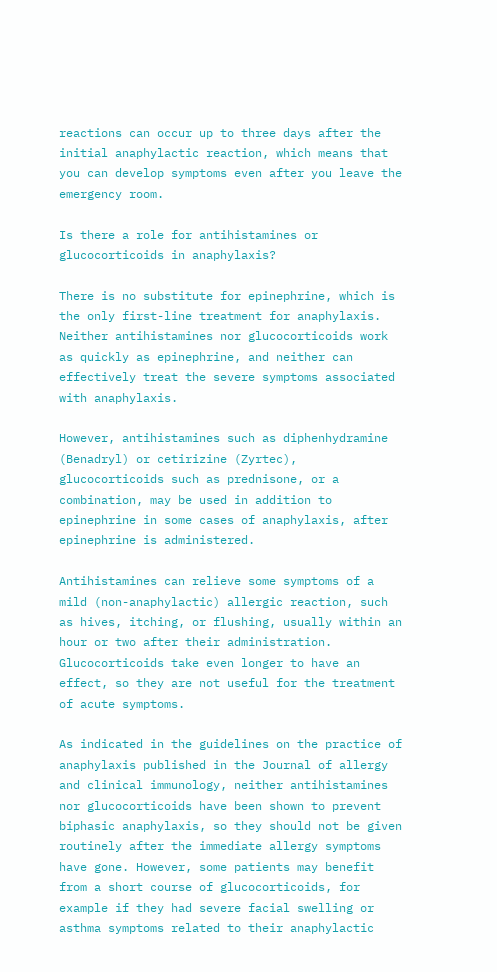reactions can occur up to three days after the initial anaphylactic reaction, which means that you can develop symptoms even after you leave the emergency room.

Is there a role for antihistamines or glucocorticoids in anaphylaxis?

There is no substitute for epinephrine, which is the only first-line treatment for anaphylaxis. Neither antihistamines nor glucocorticoids work as quickly as epinephrine, and neither can effectively treat the severe symptoms associated with anaphylaxis.

However, antihistamines such as diphenhydramine (Benadryl) or cetirizine (Zyrtec), glucocorticoids such as prednisone, or a combination, may be used in addition to epinephrine in some cases of anaphylaxis, after epinephrine is administered.

Antihistamines can relieve some symptoms of a mild (non-anaphylactic) allergic reaction, such as hives, itching, or flushing, usually within an hour or two after their administration. Glucocorticoids take even longer to have an effect, so they are not useful for the treatment of acute symptoms.

As indicated in the guidelines on the practice of anaphylaxis published in the Journal of allergy and clinical immunology, neither antihistamines nor glucocorticoids have been shown to prevent biphasic anaphylaxis, so they should not be given routinely after the immediate allergy symptoms have gone. However, some patients may benefit from a short course of glucocorticoids, for example if they had severe facial swelling or asthma symptoms related to their anaphylactic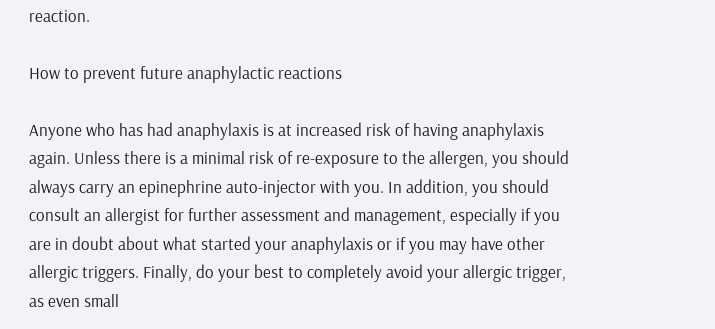reaction.

How to prevent future anaphylactic reactions

Anyone who has had anaphylaxis is at increased risk of having anaphylaxis again. Unless there is a minimal risk of re-exposure to the allergen, you should always carry an epinephrine auto-injector with you. In addition, you should consult an allergist for further assessment and management, especially if you are in doubt about what started your anaphylaxis or if you may have other allergic triggers. Finally, do your best to completely avoid your allergic trigger, as even small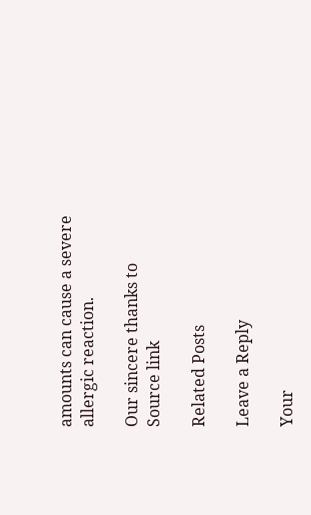amounts can cause a severe allergic reaction.

Our sincere thanks to
Source link

Related Posts

Leave a Reply

Your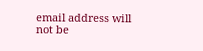email address will not be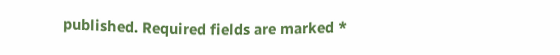published. Required fields are marked *